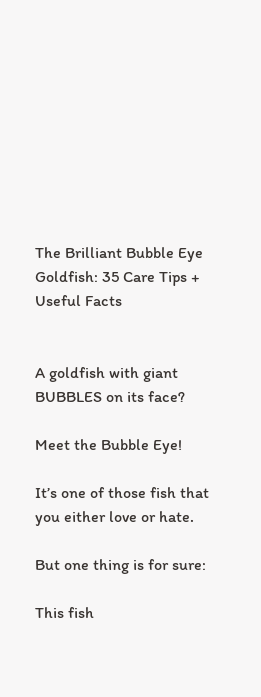The Brilliant Bubble Eye Goldfish: 35 Care Tips + Useful Facts


A goldfish with giant BUBBLES on its face?

Meet the Bubble Eye!

It’s one of those fish that you either love or hate.

But one thing is for sure:

This fish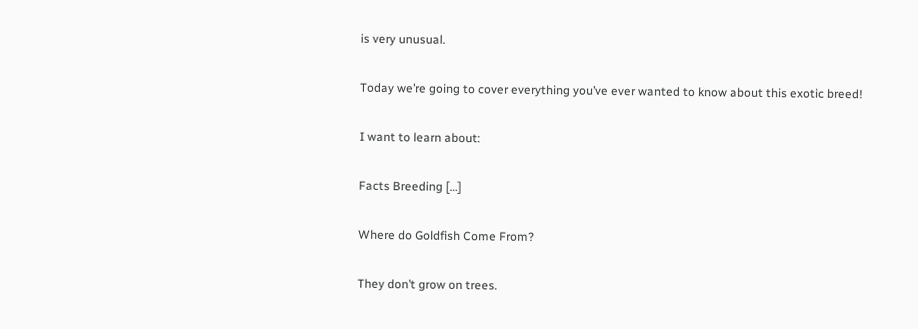is very unusual.

Today we’re going to cover everything you’ve ever wanted to know about this exotic breed!

I want to learn about:

Facts Breeding […]

Where do Goldfish Come From?

They don’t grow on trees.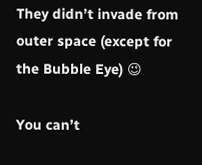They didn’t invade from outer space (except for the Bubble Eye) 😉

You can’t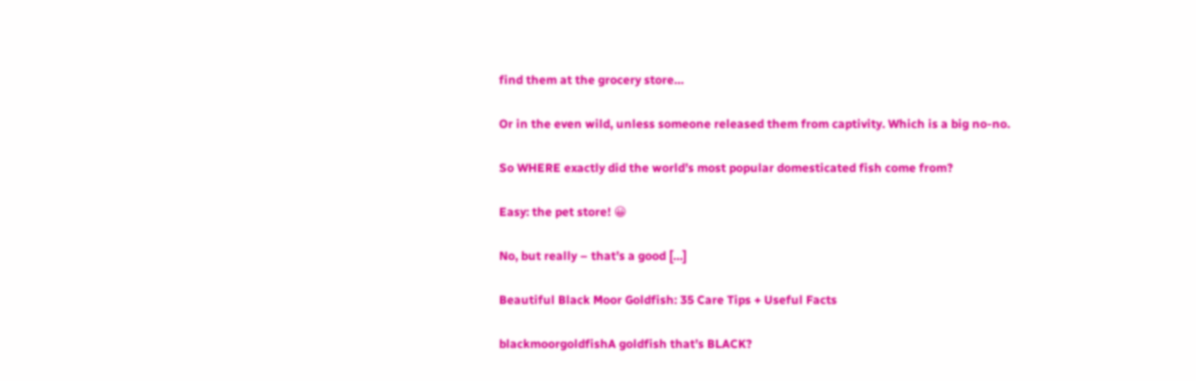find them at the grocery store…

Or in the even wild, unless someone released them from captivity. Which is a big no-no.

So WHERE exactly did the world’s most popular domesticated fish come from?

Easy: the pet store! 😀

No, but really – that’s a good […]

Beautiful Black Moor Goldfish: 35 Care Tips + Useful Facts

blackmoorgoldfishA goldfish that’s BLACK?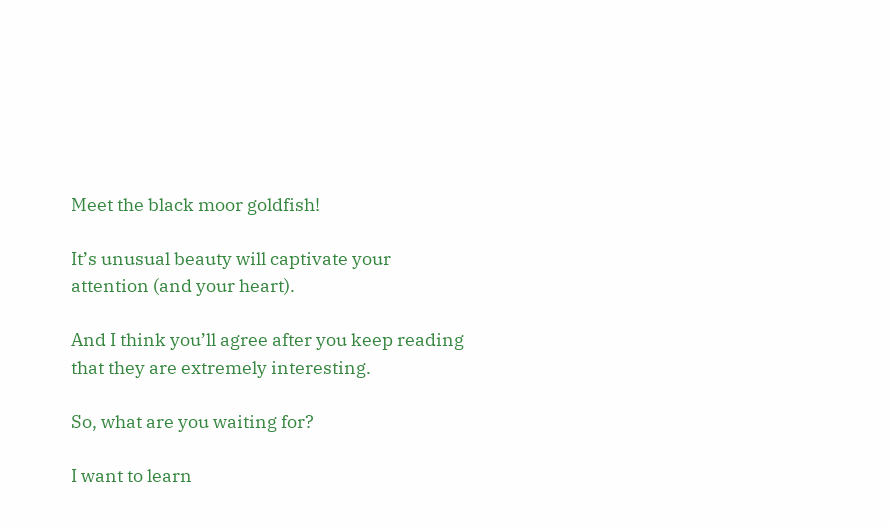Meet the black moor goldfish!

It’s unusual beauty will captivate your attention (and your heart).

And I think you’ll agree after you keep reading that they are extremely interesting.

So, what are you waiting for?

I want to learn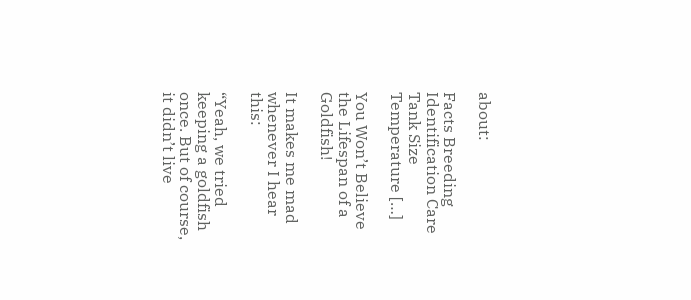about:

Facts Breeding Identification Care Tank Size Temperature […]

You Won’t Believe the Lifespan of a Goldfish!

It makes me mad whenever I hear this:

“Yeah, we tried keeping a goldfish once. But of course, it didn’t live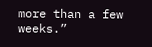more than a few weeks.”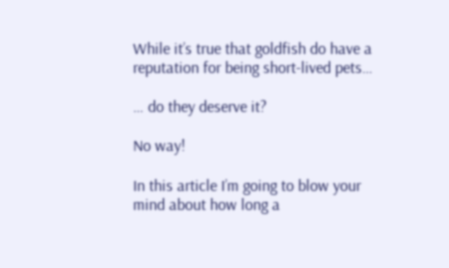While it’s true that goldfish do have a reputation for being short-lived pets…

… do they deserve it?

No way!

In this article I’m going to blow your mind about how long a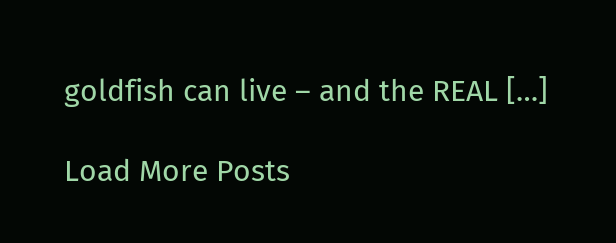goldfish can live – and the REAL […]

Load More Posts